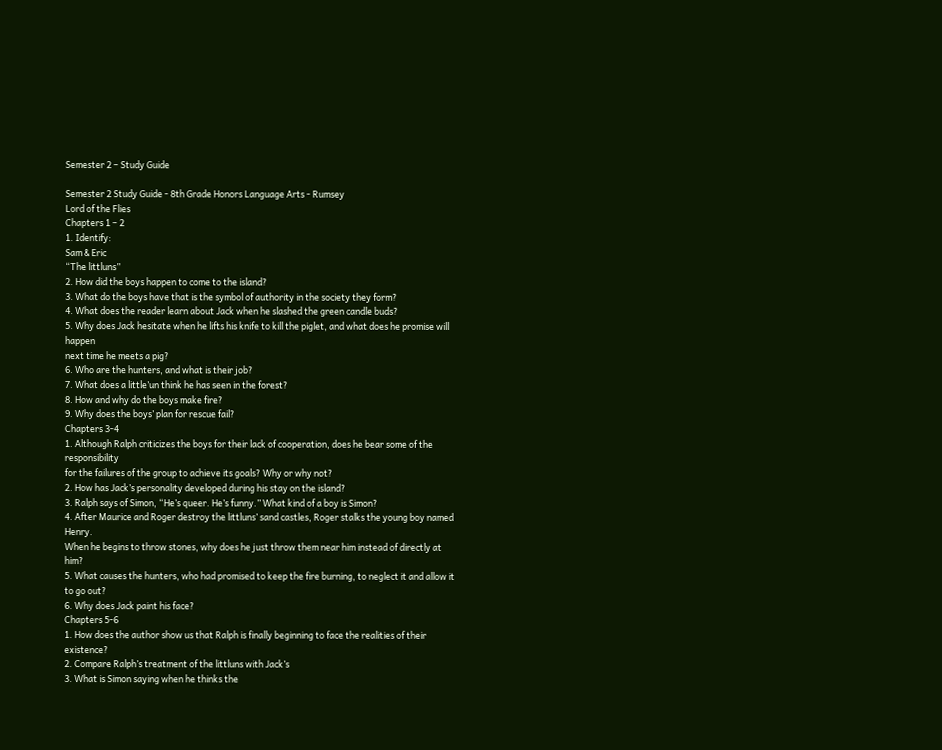Semester 2 – Study Guide

Semester 2 Study Guide - 8th Grade Honors Language Arts - Rumsey
Lord of the Flies
Chapters 1 – 2
1. Identify:
Sam & Eric
“The littluns”
2. How did the boys happen to come to the island?
3. What do the boys have that is the symbol of authority in the society they form?
4. What does the reader learn about Jack when he slashed the green candle buds?
5. Why does Jack hesitate when he lifts his knife to kill the piglet, and what does he promise will happen
next time he meets a pig?
6. Who are the hunters, and what is their job?
7. What does a little’un think he has seen in the forest?
8. How and why do the boys make fire?
9. Why does the boys’ plan for rescue fail?
Chapters 3-4
1. Although Ralph criticizes the boys for their lack of cooperation, does he bear some of the responsibility
for the failures of the group to achieve its goals? Why or why not?
2. How has Jack’s personality developed during his stay on the island?
3. Ralph says of Simon, “He’s queer. He’s funny.” What kind of a boy is Simon?
4. After Maurice and Roger destroy the littluns’ sand castles, Roger stalks the young boy named Henry.
When he begins to throw stones, why does he just throw them near him instead of directly at him?
5. What causes the hunters, who had promised to keep the fire burning, to neglect it and allow it to go out?
6. Why does Jack paint his face?
Chapters 5-6
1. How does the author show us that Ralph is finally beginning to face the realities of their existence?
2. Compare Ralph’s treatment of the littluns with Jack’s
3. What is Simon saying when he thinks the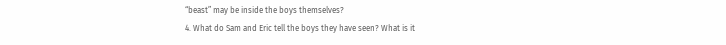“beast” may be inside the boys themselves?
4. What do Sam and Eric tell the boys they have seen? What is it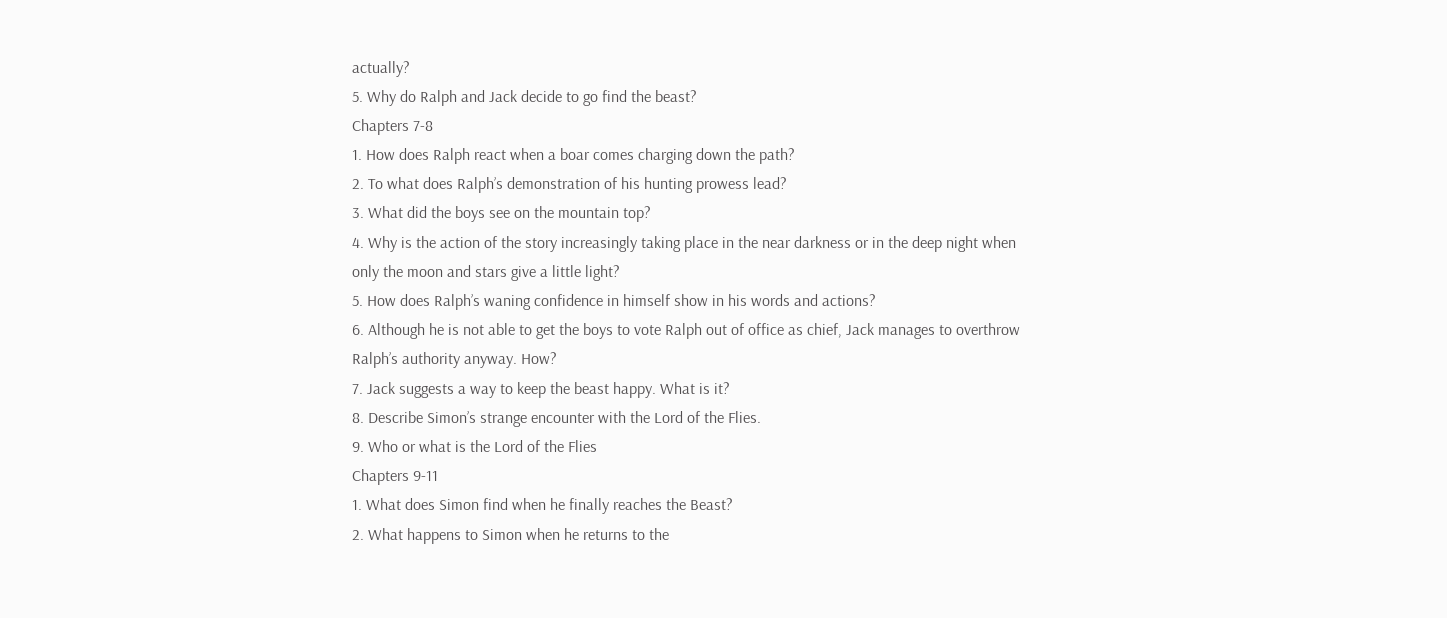actually?
5. Why do Ralph and Jack decide to go find the beast?
Chapters 7-8
1. How does Ralph react when a boar comes charging down the path?
2. To what does Ralph’s demonstration of his hunting prowess lead?
3. What did the boys see on the mountain top?
4. Why is the action of the story increasingly taking place in the near darkness or in the deep night when
only the moon and stars give a little light?
5. How does Ralph’s waning confidence in himself show in his words and actions?
6. Although he is not able to get the boys to vote Ralph out of office as chief, Jack manages to overthrow
Ralph’s authority anyway. How?
7. Jack suggests a way to keep the beast happy. What is it?
8. Describe Simon’s strange encounter with the Lord of the Flies.
9. Who or what is the Lord of the Flies
Chapters 9-11
1. What does Simon find when he finally reaches the Beast?
2. What happens to Simon when he returns to the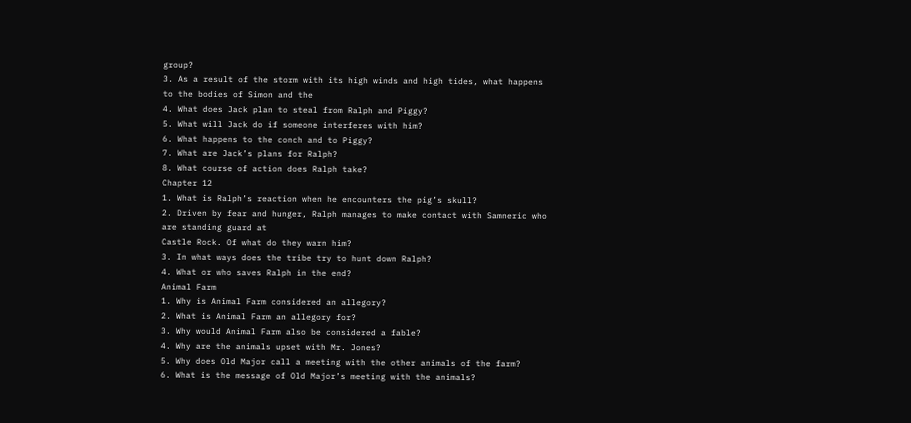group?
3. As a result of the storm with its high winds and high tides, what happens to the bodies of Simon and the
4. What does Jack plan to steal from Ralph and Piggy?
5. What will Jack do if someone interferes with him?
6. What happens to the conch and to Piggy?
7. What are Jack’s plans for Ralph?
8. What course of action does Ralph take?
Chapter 12
1. What is Ralph’s reaction when he encounters the pig’s skull?
2. Driven by fear and hunger, Ralph manages to make contact with Samneric who are standing guard at
Castle Rock. Of what do they warn him?
3. In what ways does the tribe try to hunt down Ralph?
4. What or who saves Ralph in the end?
Animal Farm
1. Why is Animal Farm considered an allegory?
2. What is Animal Farm an allegory for?
3. Why would Animal Farm also be considered a fable?
4. Why are the animals upset with Mr. Jones?
5. Why does Old Major call a meeting with the other animals of the farm?
6. What is the message of Old Major’s meeting with the animals?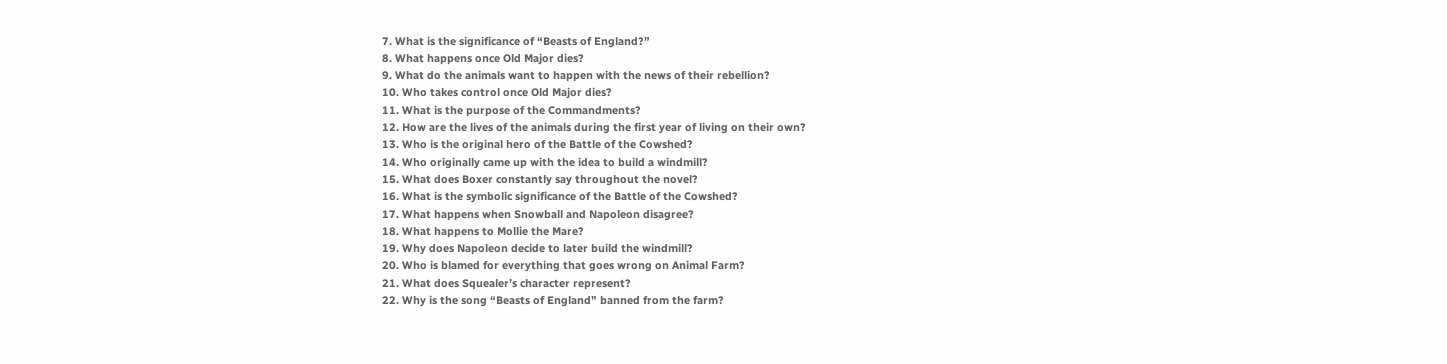7. What is the significance of “Beasts of England?”
8. What happens once Old Major dies?
9. What do the animals want to happen with the news of their rebellion?
10. Who takes control once Old Major dies?
11. What is the purpose of the Commandments?
12. How are the lives of the animals during the first year of living on their own?
13. Who is the original hero of the Battle of the Cowshed?
14. Who originally came up with the idea to build a windmill?
15. What does Boxer constantly say throughout the novel?
16. What is the symbolic significance of the Battle of the Cowshed?
17. What happens when Snowball and Napoleon disagree?
18. What happens to Mollie the Mare?
19. Why does Napoleon decide to later build the windmill?
20. Who is blamed for everything that goes wrong on Animal Farm?
21. What does Squealer’s character represent?
22. Why is the song “Beasts of England” banned from the farm?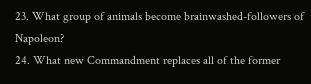23. What group of animals become brainwashed-followers of Napoleon?
24. What new Commandment replaces all of the former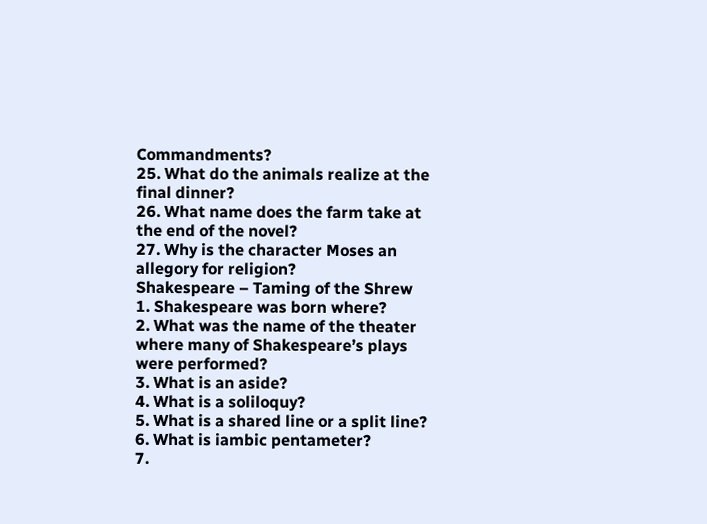Commandments?
25. What do the animals realize at the final dinner?
26. What name does the farm take at the end of the novel?
27. Why is the character Moses an allegory for religion?
Shakespeare – Taming of the Shrew
1. Shakespeare was born where?
2. What was the name of the theater where many of Shakespeare’s plays were performed?
3. What is an aside?
4. What is a soliloquy?
5. What is a shared line or a split line?
6. What is iambic pentameter?
7.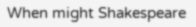When might Shakespeare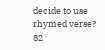decide to use rhymed verse? 82